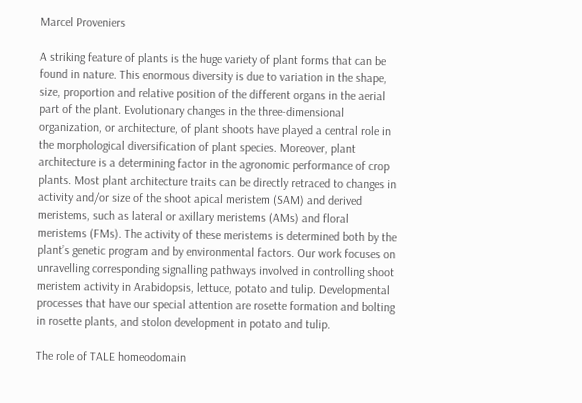Marcel Proveniers

A striking feature of plants is the huge variety of plant forms that can be found in nature. This enormous diversity is due to variation in the shape, size, proportion and relative position of the different organs in the aerial part of the plant. Evolutionary changes in the three-dimensional organization, or architecture, of plant shoots have played a central role in the morphological diversification of plant species. Moreover, plant architecture is a determining factor in the agronomic performance of crop plants. Most plant architecture traits can be directly retraced to changes in activity and/or size of the shoot apical meristem (SAM) and derived meristems, such as lateral or axillary meristems (AMs) and floral meristems (FMs). The activity of these meristems is determined both by the plant’s genetic program and by environmental factors. Our work focuses on unravelling corresponding signalling pathways involved in controlling shoot meristem activity in Arabidopsis, lettuce, potato and tulip. Developmental processes that have our special attention are rosette formation and bolting in rosette plants, and stolon development in potato and tulip.

The role of TALE homeodomain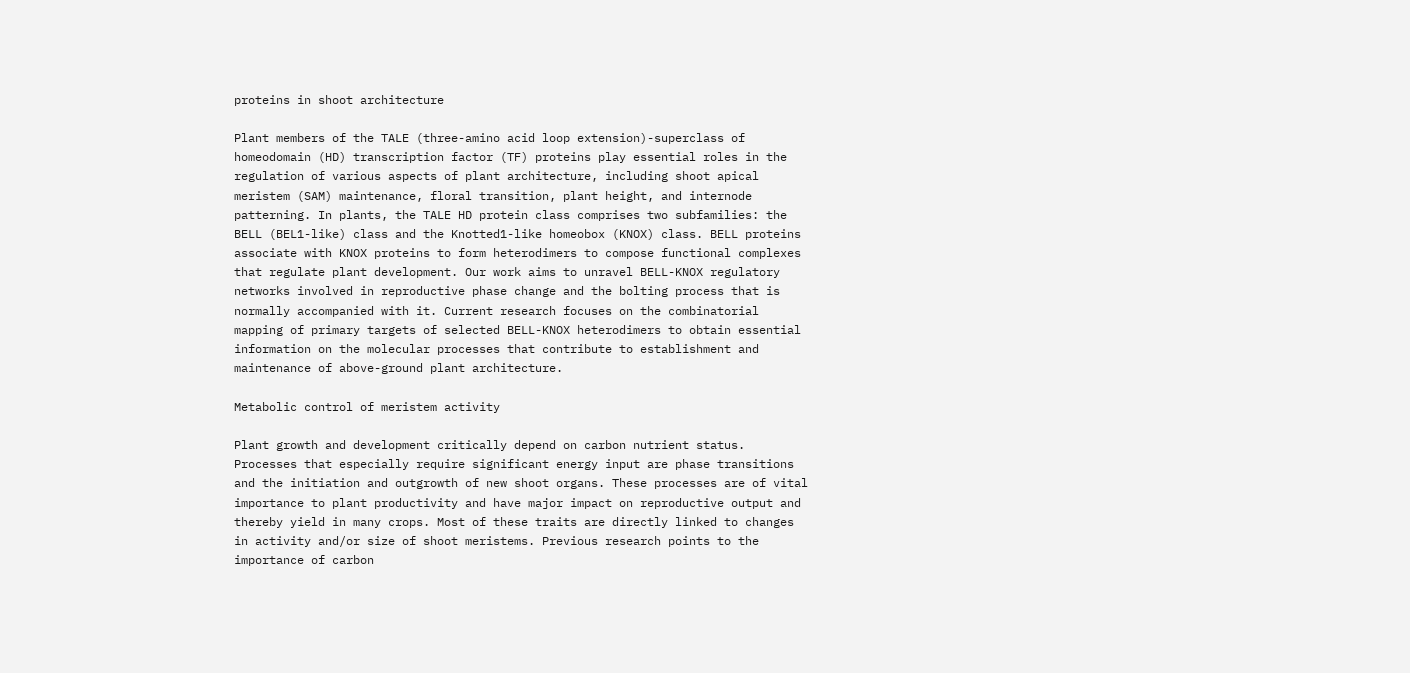proteins in shoot architecture

Plant members of the TALE (three-amino acid loop extension)-superclass of homeodomain (HD) transcription factor (TF) proteins play essential roles in the regulation of various aspects of plant architecture, including shoot apical meristem (SAM) maintenance, floral transition, plant height, and internode patterning. In plants, the TALE HD protein class comprises two subfamilies: the BELL (BEL1-like) class and the Knotted1-like homeobox (KNOX) class. BELL proteins associate with KNOX proteins to form heterodimers to compose functional complexes that regulate plant development. Our work aims to unravel BELL-KNOX regulatory networks involved in reproductive phase change and the bolting process that is normally accompanied with it. Current research focuses on the combinatorial mapping of primary targets of selected BELL-KNOX heterodimers to obtain essential information on the molecular processes that contribute to establishment and maintenance of above-ground plant architecture.

Metabolic control of meristem activity

Plant growth and development critically depend on carbon nutrient status. Processes that especially require significant energy input are phase transitions and the initiation and outgrowth of new shoot organs. These processes are of vital importance to plant productivity and have major impact on reproductive output and thereby yield in many crops. Most of these traits are directly linked to changes in activity and/or size of shoot meristems. Previous research points to the importance of carbon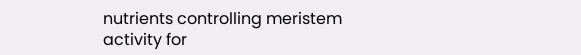nutrients controlling meristem activity for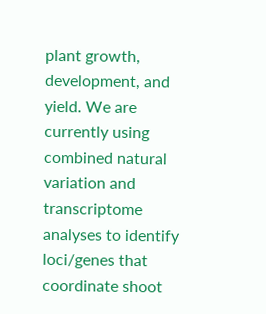plant growth, development, and yield. We are currently using combined natural variation and transcriptome analyses to identify loci/genes that coordinate shoot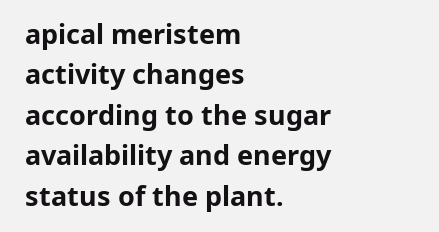apical meristem activity changes according to the sugar availability and energy status of the plant.